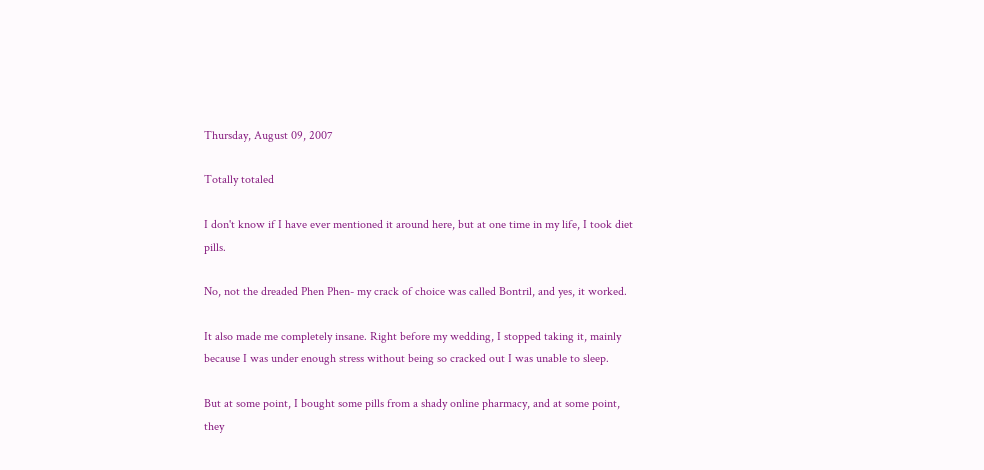Thursday, August 09, 2007

Totally totaled

I don't know if I have ever mentioned it around here, but at one time in my life, I took diet pills.

No, not the dreaded Phen Phen- my crack of choice was called Bontril, and yes, it worked.

It also made me completely insane. Right before my wedding, I stopped taking it, mainly because I was under enough stress without being so cracked out I was unable to sleep.

But at some point, I bought some pills from a shady online pharmacy, and at some point, they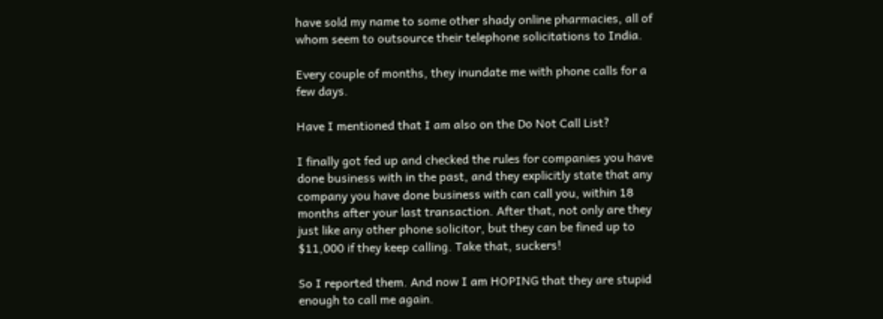have sold my name to some other shady online pharmacies, all of whom seem to outsource their telephone solicitations to India.

Every couple of months, they inundate me with phone calls for a few days.

Have I mentioned that I am also on the Do Not Call List?

I finally got fed up and checked the rules for companies you have done business with in the past, and they explicitly state that any company you have done business with can call you, within 18 months after your last transaction. After that, not only are they just like any other phone solicitor, but they can be fined up to $11,000 if they keep calling. Take that, suckers!

So I reported them. And now I am HOPING that they are stupid enough to call me again.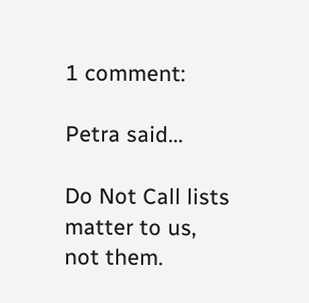1 comment:

Petra said...

Do Not Call lists matter to us, not them.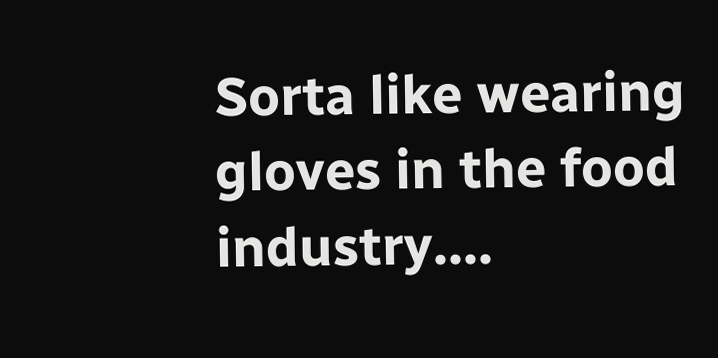Sorta like wearing gloves in the food industry....